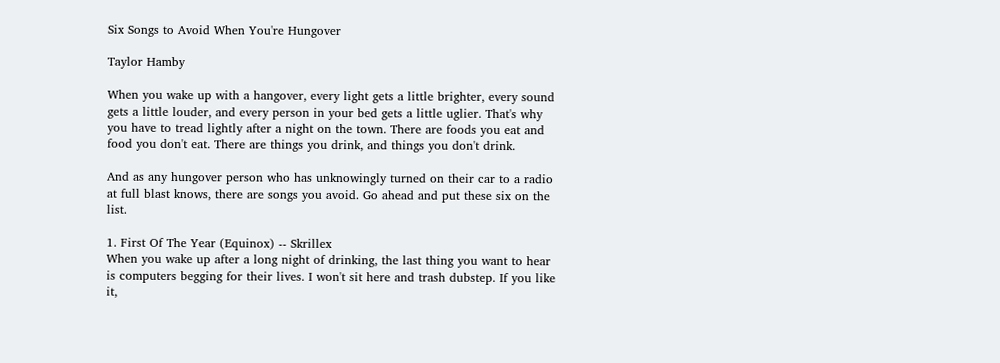Six Songs to Avoid When You're Hungover

Taylor Hamby

When you wake up with a hangover, every light gets a little brighter, every sound gets a little louder, and every person in your bed gets a little uglier. That's why you have to tread lightly after a night on the town. There are foods you eat and food you don't eat. There are things you drink, and things you don't drink.

And as any hungover person who has unknowingly turned on their car to a radio at full blast knows, there are songs you avoid. Go ahead and put these six on the list.

1. First Of The Year (Equinox) -- Skrillex
When you wake up after a long night of drinking, the last thing you want to hear is computers begging for their lives. I won't sit here and trash dubstep. If you like it,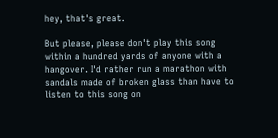hey, that's great.

But please, please don't play this song within a hundred yards of anyone with a hangover. I'd rather run a marathon with sandals made of broken glass than have to listen to this song on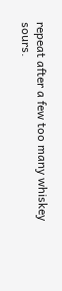repeat after a few too many whiskey sours.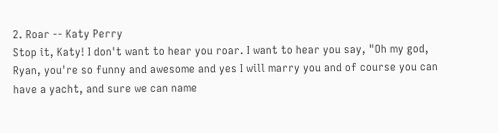2. Roar -- Katy Perry
Stop it, Katy! I don't want to hear you roar. I want to hear you say, "Oh my god, Ryan, you're so funny and awesome and yes I will marry you and of course you can have a yacht, and sure we can name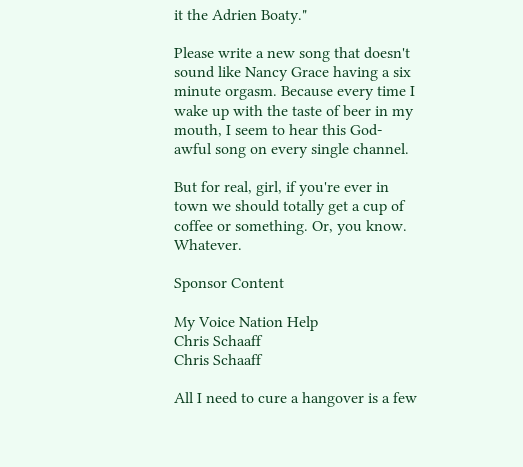it the Adrien Boaty."

Please write a new song that doesn't sound like Nancy Grace having a six minute orgasm. Because every time I wake up with the taste of beer in my mouth, I seem to hear this God-awful song on every single channel.

But for real, girl, if you're ever in town we should totally get a cup of coffee or something. Or, you know. Whatever.

Sponsor Content

My Voice Nation Help
Chris Schaaff
Chris Schaaff

All I need to cure a hangover is a few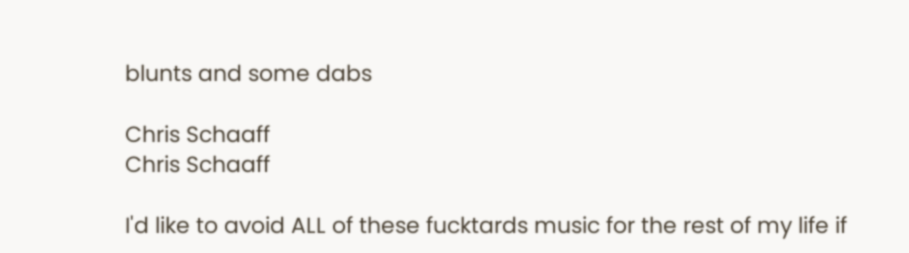blunts and some dabs

Chris Schaaff
Chris Schaaff

I'd like to avoid ALL of these fucktards music for the rest of my life if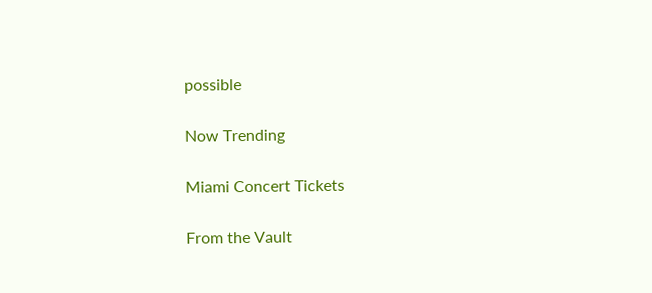possible

Now Trending

Miami Concert Tickets

From the Vault